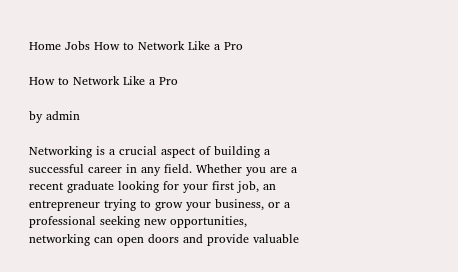Home Jobs How to Network Like a Pro

How to Network Like a Pro

by admin

Networking is a crucial aspect of building a successful career in any field. Whether you are a recent graduate looking for your first job, an entrepreneur trying to grow your business, or a professional seeking new opportunities, networking can open doors and provide valuable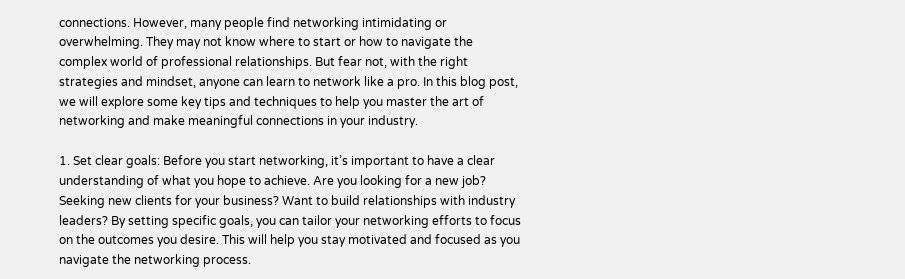connections. However, many people find networking intimidating or overwhelming. They may not know where to start or how to navigate the complex world of professional relationships. But fear not, with the right strategies and mindset, anyone can learn to network like a pro. In this blog post, we will explore some key tips and techniques to help you master the art of networking and make meaningful connections in your industry.

1. Set clear goals: Before you start networking, it’s important to have a clear understanding of what you hope to achieve. Are you looking for a new job? Seeking new clients for your business? Want to build relationships with industry leaders? By setting specific goals, you can tailor your networking efforts to focus on the outcomes you desire. This will help you stay motivated and focused as you navigate the networking process.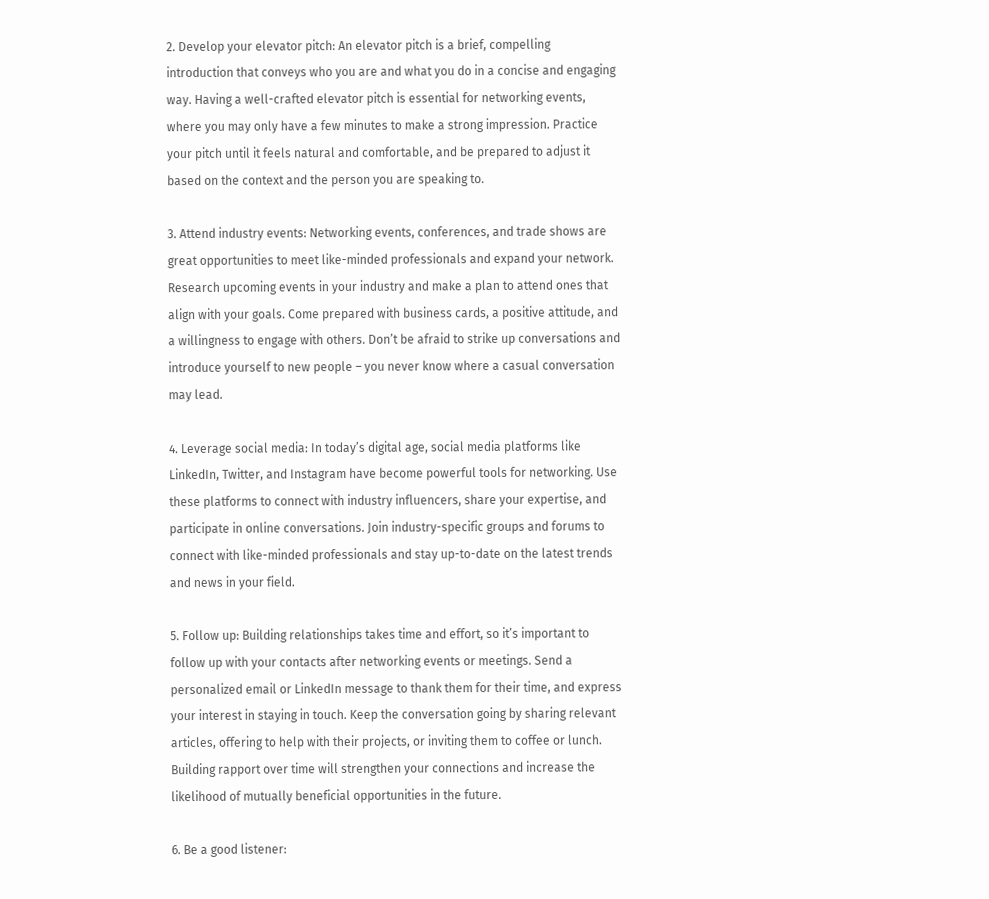2. Develop your elevator pitch: An elevator pitch is a brief, compelling introduction that conveys who you are and what you do in a concise and engaging way. Having a well-crafted elevator pitch is essential for networking events, where you may only have a few minutes to make a strong impression. Practice your pitch until it feels natural and comfortable, and be prepared to adjust it based on the context and the person you are speaking to.

3. Attend industry events: Networking events, conferences, and trade shows are great opportunities to meet like-minded professionals and expand your network. Research upcoming events in your industry and make a plan to attend ones that align with your goals. Come prepared with business cards, a positive attitude, and a willingness to engage with others. Don’t be afraid to strike up conversations and introduce yourself to new people – you never know where a casual conversation may lead.

4. Leverage social media: In today’s digital age, social media platforms like LinkedIn, Twitter, and Instagram have become powerful tools for networking. Use these platforms to connect with industry influencers, share your expertise, and participate in online conversations. Join industry-specific groups and forums to connect with like-minded professionals and stay up-to-date on the latest trends and news in your field.

5. Follow up: Building relationships takes time and effort, so it’s important to follow up with your contacts after networking events or meetings. Send a personalized email or LinkedIn message to thank them for their time, and express your interest in staying in touch. Keep the conversation going by sharing relevant articles, offering to help with their projects, or inviting them to coffee or lunch. Building rapport over time will strengthen your connections and increase the likelihood of mutually beneficial opportunities in the future.

6. Be a good listener: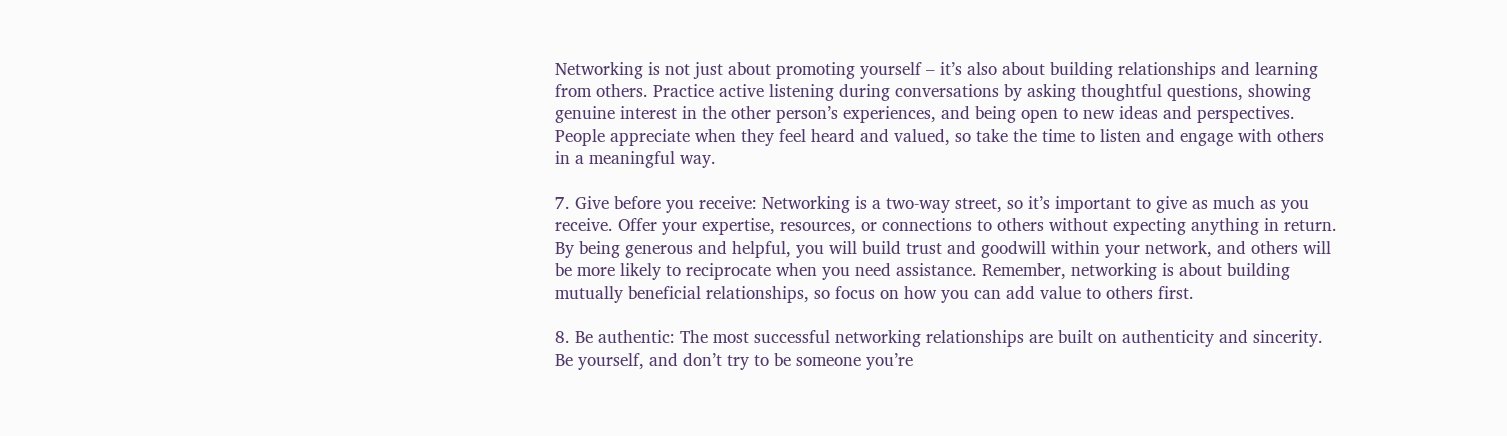Networking is not just about promoting yourself – it’s also about building relationships and learning from others. Practice active listening during conversations by asking thoughtful questions, showing genuine interest in the other person’s experiences, and being open to new ideas and perspectives. People appreciate when they feel heard and valued, so take the time to listen and engage with others in a meaningful way.

7. Give before you receive: Networking is a two-way street, so it’s important to give as much as you receive. Offer your expertise, resources, or connections to others without expecting anything in return. By being generous and helpful, you will build trust and goodwill within your network, and others will be more likely to reciprocate when you need assistance. Remember, networking is about building mutually beneficial relationships, so focus on how you can add value to others first.

8. Be authentic: The most successful networking relationships are built on authenticity and sincerity. Be yourself, and don’t try to be someone you’re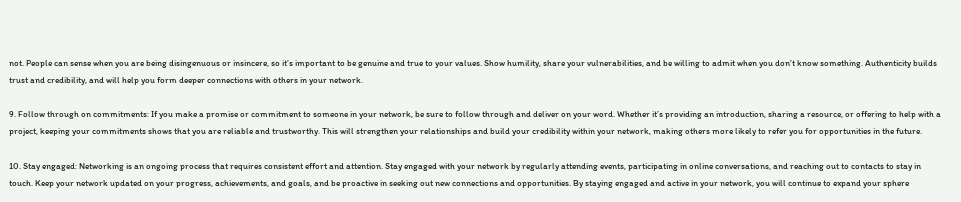not. People can sense when you are being disingenuous or insincere, so it’s important to be genuine and true to your values. Show humility, share your vulnerabilities, and be willing to admit when you don’t know something. Authenticity builds trust and credibility, and will help you form deeper connections with others in your network.

9. Follow through on commitments: If you make a promise or commitment to someone in your network, be sure to follow through and deliver on your word. Whether it’s providing an introduction, sharing a resource, or offering to help with a project, keeping your commitments shows that you are reliable and trustworthy. This will strengthen your relationships and build your credibility within your network, making others more likely to refer you for opportunities in the future.

10. Stay engaged: Networking is an ongoing process that requires consistent effort and attention. Stay engaged with your network by regularly attending events, participating in online conversations, and reaching out to contacts to stay in touch. Keep your network updated on your progress, achievements, and goals, and be proactive in seeking out new connections and opportunities. By staying engaged and active in your network, you will continue to expand your sphere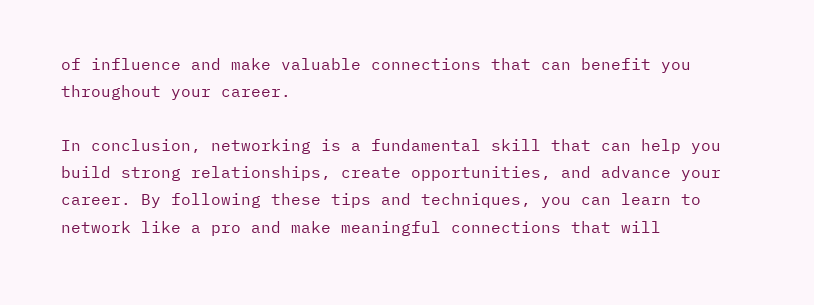of influence and make valuable connections that can benefit you throughout your career.

In conclusion, networking is a fundamental skill that can help you build strong relationships, create opportunities, and advance your career. By following these tips and techniques, you can learn to network like a pro and make meaningful connections that will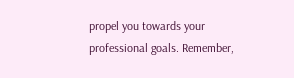propel you towards your professional goals. Remember,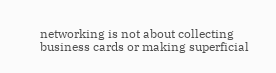networking is not about collecting business cards or making superficial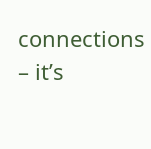connections – it’s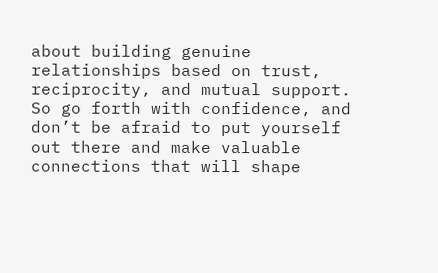about building genuine relationships based on trust, reciprocity, and mutual support. So go forth with confidence, and don’t be afraid to put yourself out there and make valuable connections that will shape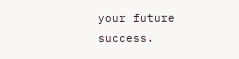your future success.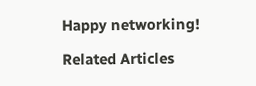Happy networking!

Related Articles